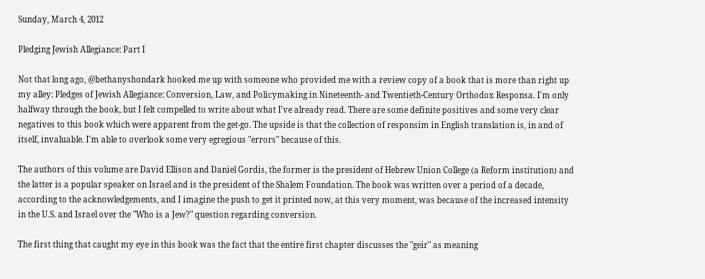Sunday, March 4, 2012

Pledging Jewish Allegiance: Part I

Not that long ago, @bethanyshondark hooked me up with someone who provided me with a review copy of a book that is more than right up my alley: Pledges of Jewish Allegiance: Conversion, Law, and Policymaking in Nineteenth- and Twentieth-Century Orthodox Responsa. I'm only halfway through the book, but I felt compelled to write about what I've already read. There are some definite positives and some very clear negatives to this book which were apparent from the get-go. The upside is that the collection of responsim in English translation is, in and of itself, invaluable. I'm able to overlook some very egregious "errors" because of this.

The authors of this volume are David Ellison and Daniel Gordis, the former is the president of Hebrew Union College (a Reform institution) and the latter is a popular speaker on Israel and is the president of the Shalem Foundation. The book was written over a period of a decade, according to the acknowledgements, and I imagine the push to get it printed now, at this very moment, was because of the increased intensity in the U.S. and Israel over the "Who is a Jew?" question regarding conversion.

The first thing that caught my eye in this book was the fact that the entire first chapter discusses the "geir" as meaning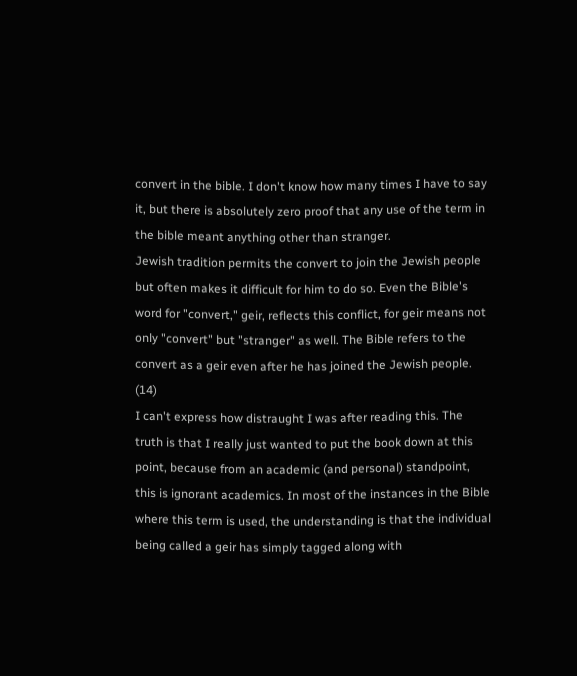convert in the bible. I don't know how many times I have to say it, but there is absolutely zero proof that any use of the term in the bible meant anything other than stranger.
Jewish tradition permits the convert to join the Jewish people but often makes it difficult for him to do so. Even the Bible's word for "convert," geir, reflects this conflict, for geir means not only "convert" but "stranger" as well. The Bible refers to the convert as a geir even after he has joined the Jewish people. (14)
I can't express how distraught I was after reading this. The truth is that I really just wanted to put the book down at this point, because from an academic (and personal) standpoint, this is ignorant academics. In most of the instances in the Bible where this term is used, the understanding is that the individual being called a geir has simply tagged along with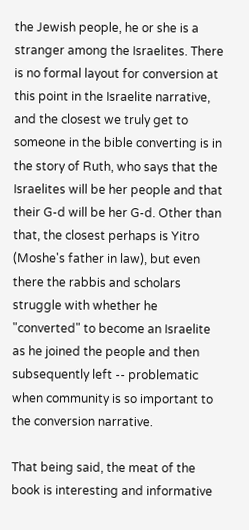the Jewish people, he or she is a stranger among the Israelites. There is no formal layout for conversion at this point in the Israelite narrative, and the closest we truly get to someone in the bible converting is in the story of Ruth, who says that the Israelites will be her people and that their G-d will be her G-d. Other than that, the closest perhaps is Yitro (Moshe's father in law), but even there the rabbis and scholars struggle with whether he "converted" to become an Israelite as he joined the people and then subsequently left -- problematic when community is so important to the conversion narrative.

That being said, the meat of the book is interesting and informative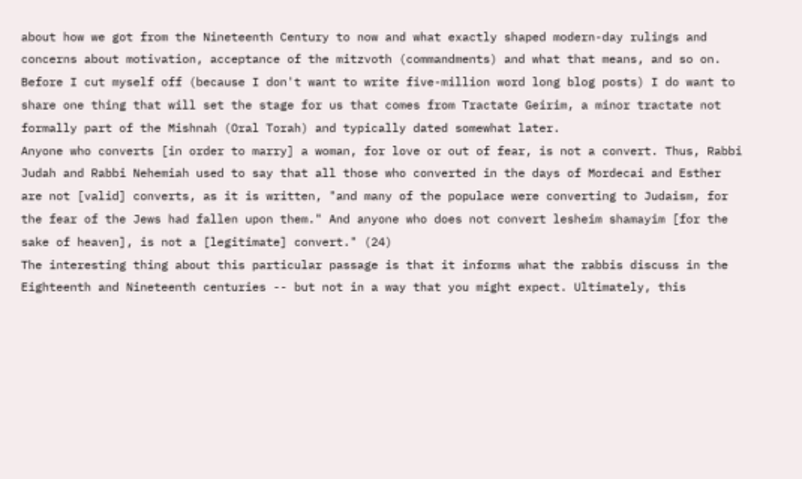about how we got from the Nineteenth Century to now and what exactly shaped modern-day rulings and concerns about motivation, acceptance of the mitzvoth (commandments) and what that means, and so on. Before I cut myself off (because I don't want to write five-million word long blog posts) I do want to share one thing that will set the stage for us that comes from Tractate Geirim, a minor tractate not formally part of the Mishnah (Oral Torah) and typically dated somewhat later.
Anyone who converts [in order to marry] a woman, for love or out of fear, is not a convert. Thus, Rabbi Judah and Rabbi Nehemiah used to say that all those who converted in the days of Mordecai and Esther are not [valid] converts, as it is written, "and many of the populace were converting to Judaism, for the fear of the Jews had fallen upon them." And anyone who does not convert lesheim shamayim [for the sake of heaven], is not a [legitimate] convert." (24)
The interesting thing about this particular passage is that it informs what the rabbis discuss in the Eighteenth and Nineteenth centuries -- but not in a way that you might expect. Ultimately, this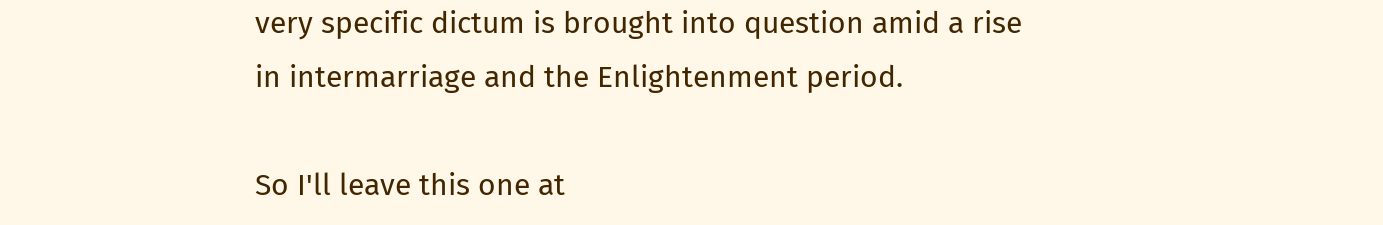very specific dictum is brought into question amid a rise in intermarriage and the Enlightenment period.

So I'll leave this one at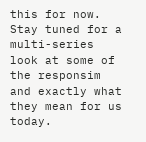this for now. Stay tuned for a multi-series look at some of the responsim and exactly what they mean for us today.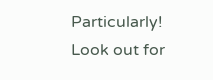Particularly! Look out for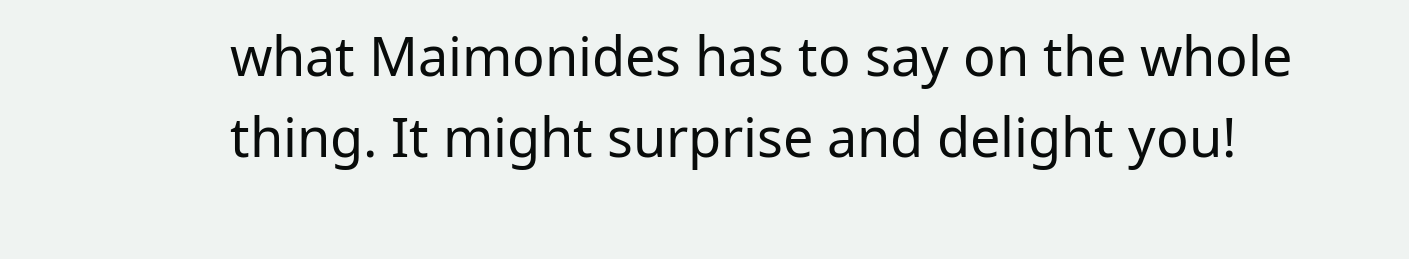what Maimonides has to say on the whole thing. It might surprise and delight you!